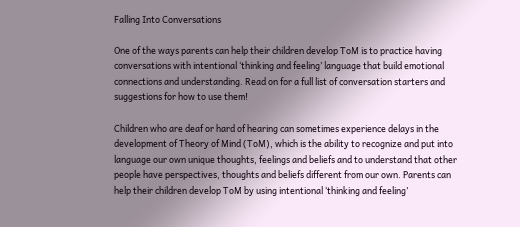Falling Into Conversations

One of the ways parents can help their children develop ToM is to practice having conversations with intentional ‘thinking and feeling’ language that build emotional connections and understanding. Read on for a full list of conversation starters and suggestions for how to use them!

Children who are deaf or hard of hearing can sometimes experience delays in the development of Theory of Mind (ToM), which is the ability to recognize and put into language our own unique thoughts, feelings and beliefs and to understand that other people have perspectives, thoughts and beliefs different from our own. Parents can help their children develop ToM by using intentional ‘thinking and feeling’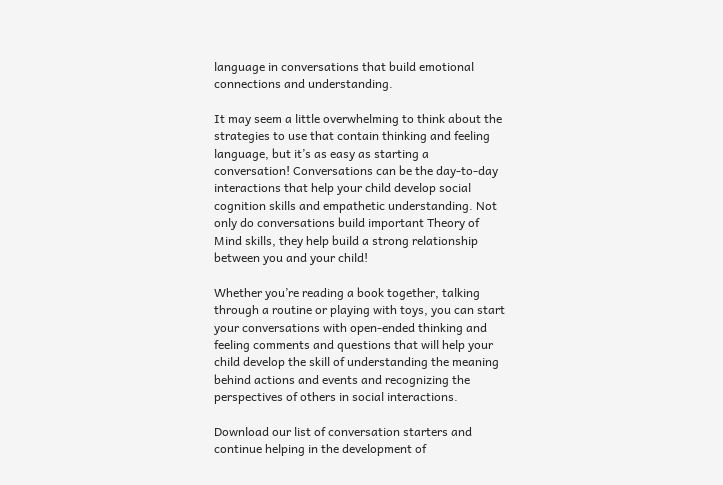language in conversations that build emotional connections and understanding.

It may seem a little overwhelming to think about the strategies to use that contain thinking and feeling language, but it’s as easy as starting a conversation! Conversations can be the day-to-day interactions that help your child develop social cognition skills and empathetic understanding. Not only do conversations build important Theory of Mind skills, they help build a strong relationship between you and your child!

Whether you’re reading a book together, talking through a routine or playing with toys, you can start your conversations with open-ended thinking and feeling comments and questions that will help your child develop the skill of understanding the meaning behind actions and events and recognizing the perspectives of others in social interactions.

Download our list of conversation starters and continue helping in the development of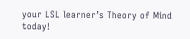your LSL learner’s Theory of Mind today!